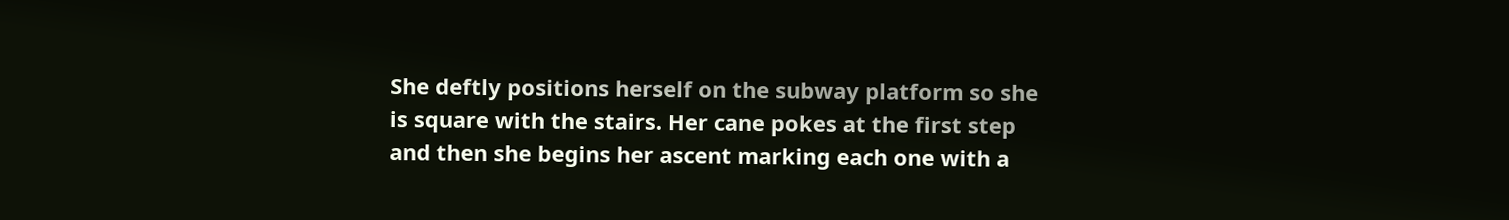She deftly positions herself on the subway platform so she is square with the stairs. Her cane pokes at the first step and then she begins her ascent marking each one with a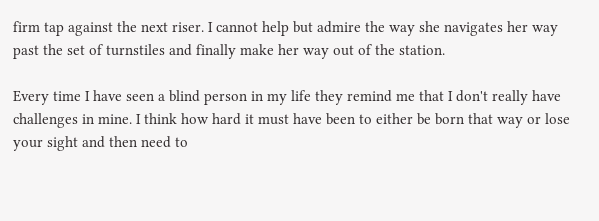firm tap against the next riser. I cannot help but admire the way she navigates her way past the set of turnstiles and finally make her way out of the station.

Every time I have seen a blind person in my life they remind me that I don't really have challenges in mine. I think how hard it must have been to either be born that way or lose your sight and then need to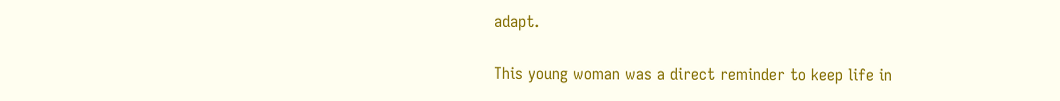adapt.

This young woman was a direct reminder to keep life in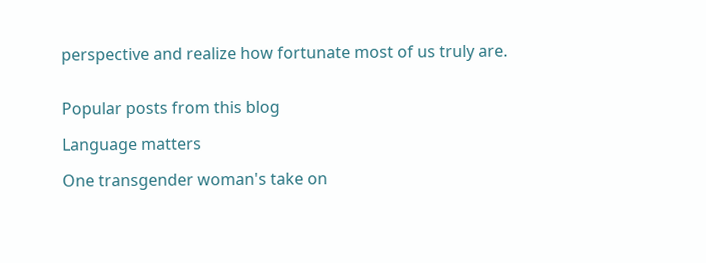perspective and realize how fortunate most of us truly are.


Popular posts from this blog

Language matters

One transgender woman's take on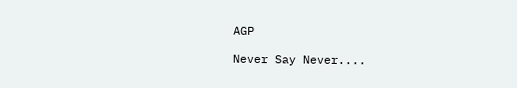AGP

Never Say Never....